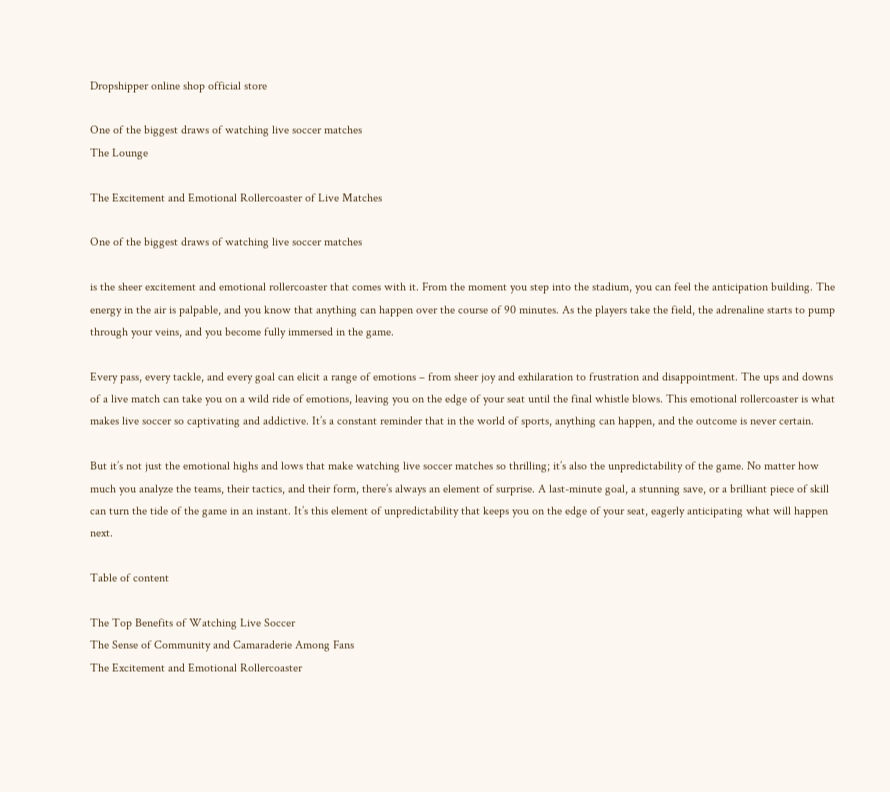Dropshipper online shop official store

One of the biggest draws of watching live soccer matches
The Lounge

The Excitement and Emotional Rollercoaster of Live Matches

One of the biggest draws of watching live soccer matches

is the sheer excitement and emotional rollercoaster that comes with it. From the moment you step into the stadium, you can feel the anticipation building. The energy in the air is palpable, and you know that anything can happen over the course of 90 minutes. As the players take the field, the adrenaline starts to pump through your veins, and you become fully immersed in the game.

Every pass, every tackle, and every goal can elicit a range of emotions – from sheer joy and exhilaration to frustration and disappointment. The ups and downs of a live match can take you on a wild ride of emotions, leaving you on the edge of your seat until the final whistle blows. This emotional rollercoaster is what makes live soccer so captivating and addictive. It’s a constant reminder that in the world of sports, anything can happen, and the outcome is never certain.

But it’s not just the emotional highs and lows that make watching live soccer matches so thrilling; it’s also the unpredictability of the game. No matter how much you analyze the teams, their tactics, and their form, there’s always an element of surprise. A last-minute goal, a stunning save, or a brilliant piece of skill can turn the tide of the game in an instant. It’s this element of unpredictability that keeps you on the edge of your seat, eagerly anticipating what will happen next.

Table of content

The Top Benefits of Watching Live Soccer
The Sense of Community and Camaraderie Among Fans
The Excitement and Emotional Rollercoaster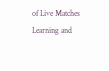of Live Matches
Learning and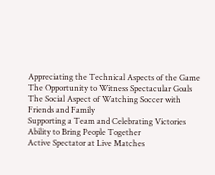Appreciating the Technical Aspects of the Game
The Opportunity to Witness Spectacular Goals
The Social Aspect of Watching Soccer with Friends and Family
Supporting a Team and Celebrating Victories
Ability to Bring People Together
Active Spectator at Live Matches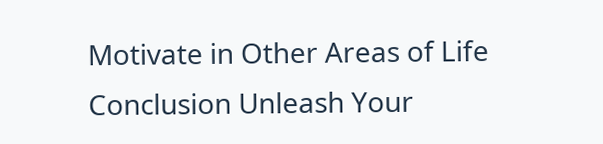Motivate in Other Areas of Life
Conclusion Unleash Your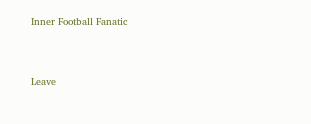Inner Football Fanatic


Leave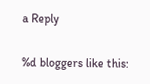a Reply

%d bloggers like this: